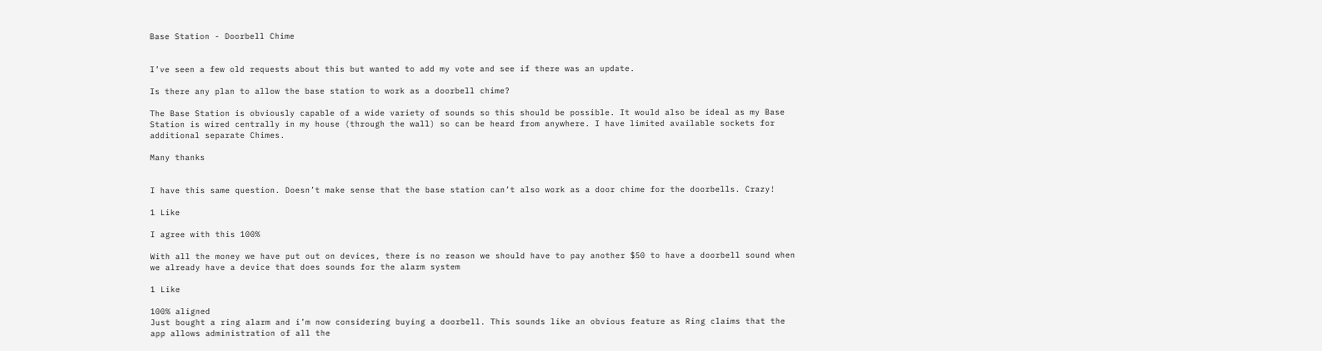Base Station - Doorbell Chime


I’ve seen a few old requests about this but wanted to add my vote and see if there was an update.

Is there any plan to allow the base station to work as a doorbell chime?

The Base Station is obviously capable of a wide variety of sounds so this should be possible. It would also be ideal as my Base Station is wired centrally in my house (through the wall) so can be heard from anywhere. I have limited available sockets for additional separate Chimes.

Many thanks


I have this same question. Doesn’t make sense that the base station can’t also work as a door chime for the doorbells. Crazy!

1 Like

I agree with this 100%

With all the money we have put out on devices, there is no reason we should have to pay another $50 to have a doorbell sound when we already have a device that does sounds for the alarm system

1 Like

100% aligned
Just bought a ring alarm and i’m now considering buying a doorbell. This sounds like an obvious feature as Ring claims that the app allows administration of all the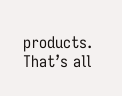products. That’s all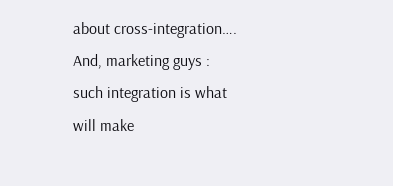about cross-integration…. And, marketing guys : such integration is what will make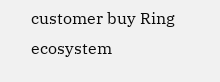customer buy Ring ecosystem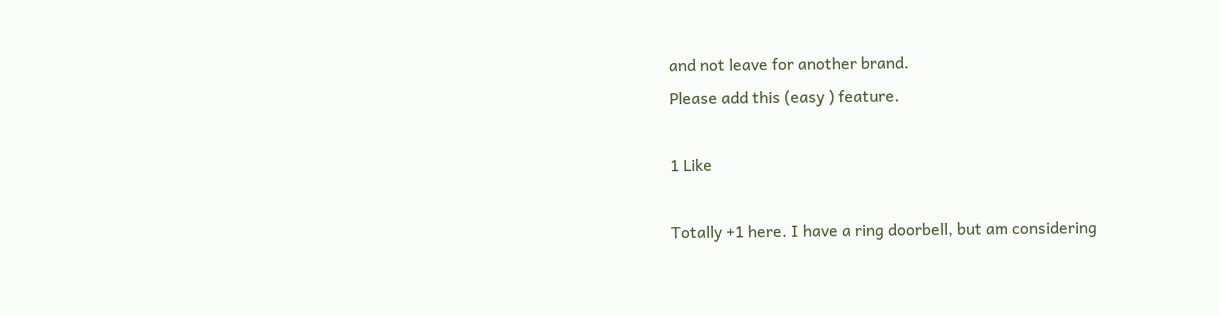and not leave for another brand.
Please add this (easy ) feature.

1 Like

Totally +1 here. I have a ring doorbell, but am considering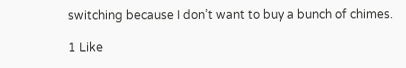switching because I don’t want to buy a bunch of chimes.

1 Like